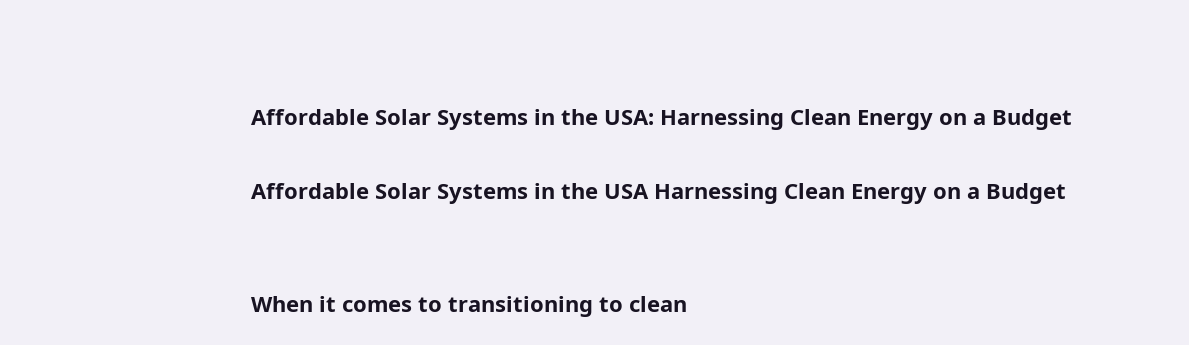Affordable Solar Systems in the USA: Harnessing Clean Energy on a Budget

Affordable Solar Systems in the USA Harnessing Clean Energy on a Budget


When it comes to transitioning to clean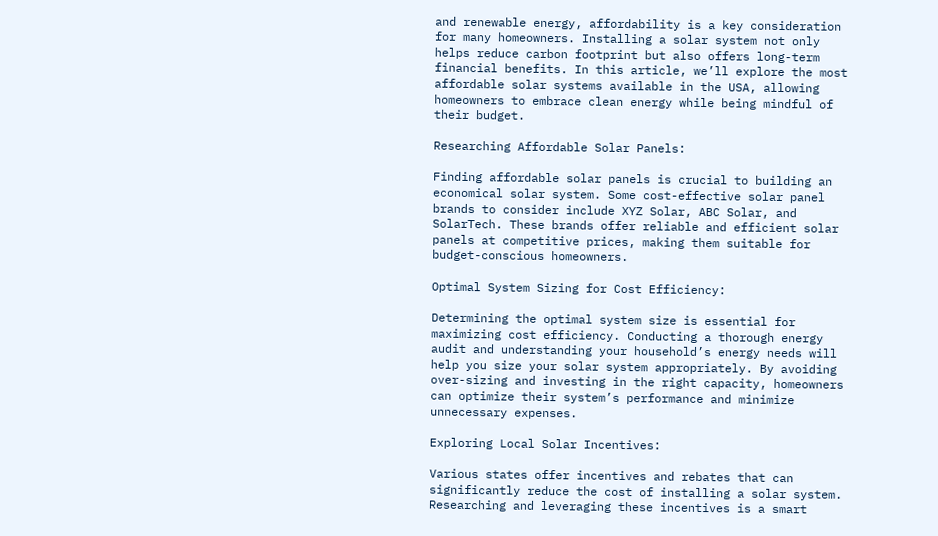and renewable energy, affordability is a key consideration for many homeowners. Installing a solar system not only helps reduce carbon footprint but also offers long-term financial benefits. In this article, we’ll explore the most affordable solar systems available in the USA, allowing homeowners to embrace clean energy while being mindful of their budget.

Researching Affordable Solar Panels:

Finding affordable solar panels is crucial to building an economical solar system. Some cost-effective solar panel brands to consider include XYZ Solar, ABC Solar, and SolarTech. These brands offer reliable and efficient solar panels at competitive prices, making them suitable for budget-conscious homeowners.

Optimal System Sizing for Cost Efficiency:

Determining the optimal system size is essential for maximizing cost efficiency. Conducting a thorough energy audit and understanding your household’s energy needs will help you size your solar system appropriately. By avoiding over-sizing and investing in the right capacity, homeowners can optimize their system’s performance and minimize unnecessary expenses.

Exploring Local Solar Incentives:

Various states offer incentives and rebates that can significantly reduce the cost of installing a solar system. Researching and leveraging these incentives is a smart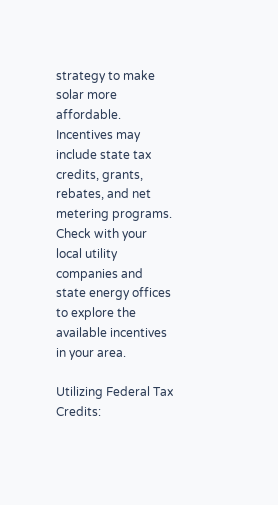strategy to make solar more affordable. Incentives may include state tax credits, grants, rebates, and net metering programs. Check with your local utility companies and state energy offices to explore the available incentives in your area.

Utilizing Federal Tax Credits: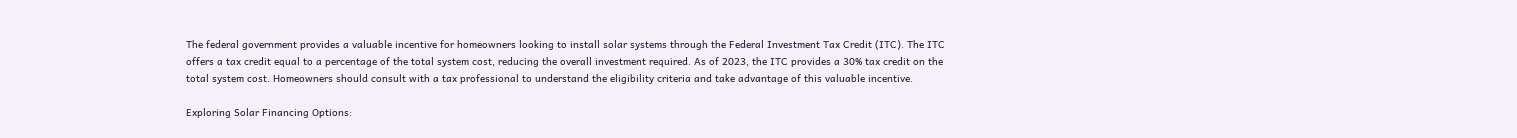The federal government provides a valuable incentive for homeowners looking to install solar systems through the Federal Investment Tax Credit (ITC). The ITC offers a tax credit equal to a percentage of the total system cost, reducing the overall investment required. As of 2023, the ITC provides a 30% tax credit on the total system cost. Homeowners should consult with a tax professional to understand the eligibility criteria and take advantage of this valuable incentive.

Exploring Solar Financing Options: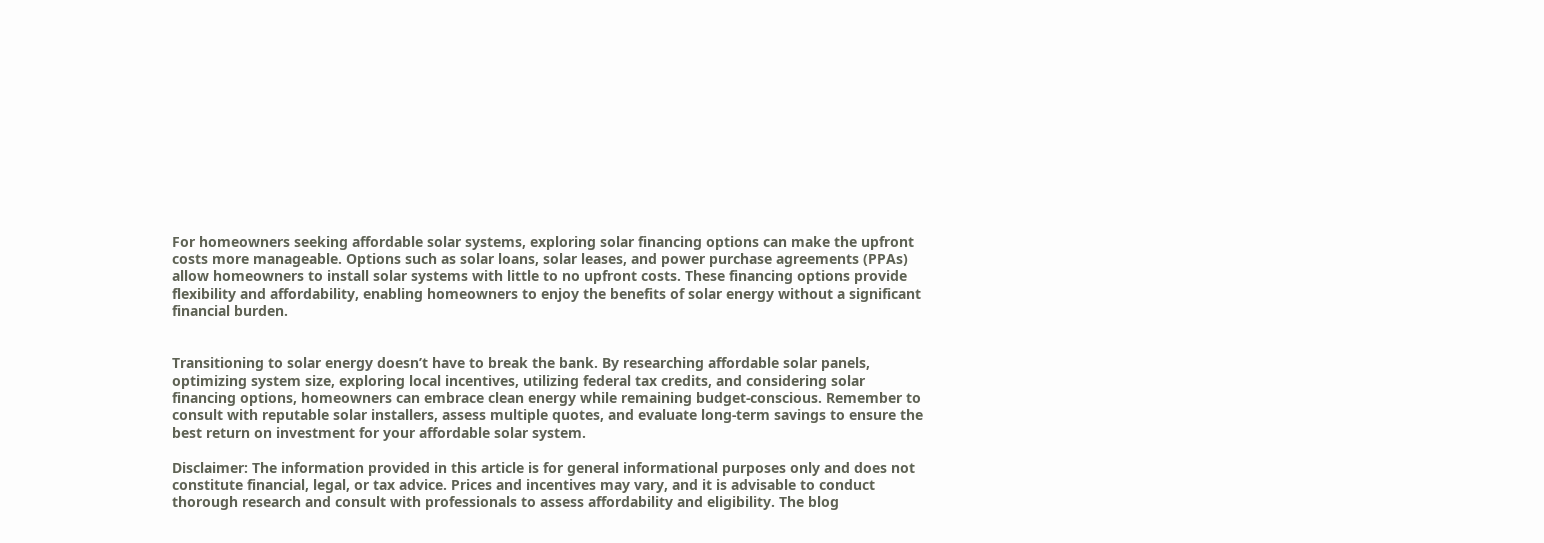For homeowners seeking affordable solar systems, exploring solar financing options can make the upfront costs more manageable. Options such as solar loans, solar leases, and power purchase agreements (PPAs) allow homeowners to install solar systems with little to no upfront costs. These financing options provide flexibility and affordability, enabling homeowners to enjoy the benefits of solar energy without a significant financial burden.


Transitioning to solar energy doesn’t have to break the bank. By researching affordable solar panels, optimizing system size, exploring local incentives, utilizing federal tax credits, and considering solar financing options, homeowners can embrace clean energy while remaining budget-conscious. Remember to consult with reputable solar installers, assess multiple quotes, and evaluate long-term savings to ensure the best return on investment for your affordable solar system.

Disclaimer: The information provided in this article is for general informational purposes only and does not constitute financial, legal, or tax advice. Prices and incentives may vary, and it is advisable to conduct thorough research and consult with professionals to assess affordability and eligibility. The blog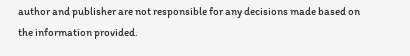author and publisher are not responsible for any decisions made based on the information provided.